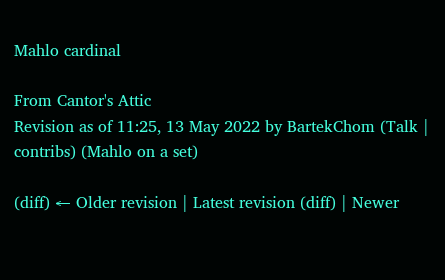Mahlo cardinal

From Cantor's Attic
Revision as of 11:25, 13 May 2022 by BartekChom (Talk | contribs) (Mahlo on a set)

(diff) ← Older revision | Latest revision (diff) | Newer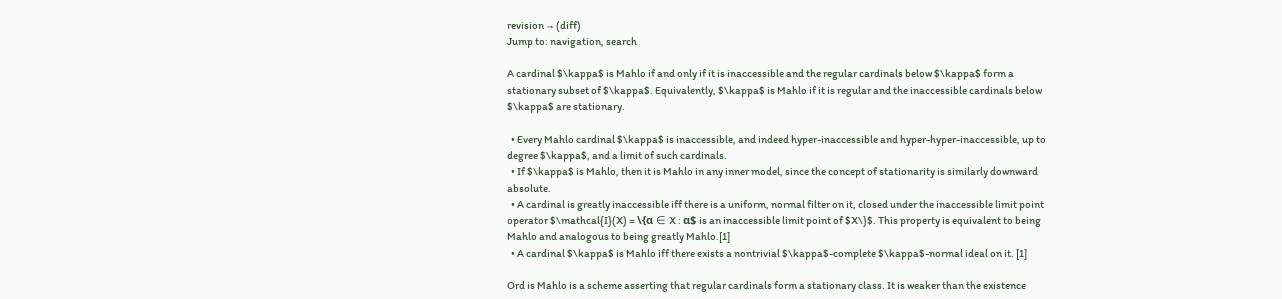revision → (diff)
Jump to: navigation, search

A cardinal $\kappa$ is Mahlo if and only if it is inaccessible and the regular cardinals below $\kappa$ form a stationary subset of $\kappa$. Equivalently, $\kappa$ is Mahlo if it is regular and the inaccessible cardinals below $\kappa$ are stationary.

  • Every Mahlo cardinal $\kappa$ is inaccessible, and indeed hyper-inaccessible and hyper-hyper-inaccessible, up to degree $\kappa$, and a limit of such cardinals.
  • If $\kappa$ is Mahlo, then it is Mahlo in any inner model, since the concept of stationarity is similarly downward absolute.
  • A cardinal is greatly inaccessible iff there is a uniform, normal filter on it, closed under the inaccessible limit point operator $\mathcal{I}(X) = \{α ∈ X : α$ is an inaccessible limit point of $X\}$. This property is equivalent to being Mahlo and analogous to being greatly Mahlo.[1]
  • A cardinal $\kappa$ is Mahlo iff there exists a nontrivial $\kappa$-complete $\kappa$-normal ideal on it. [1]

Ord is Mahlo is a scheme asserting that regular cardinals form a stationary class. It is weaker than the existence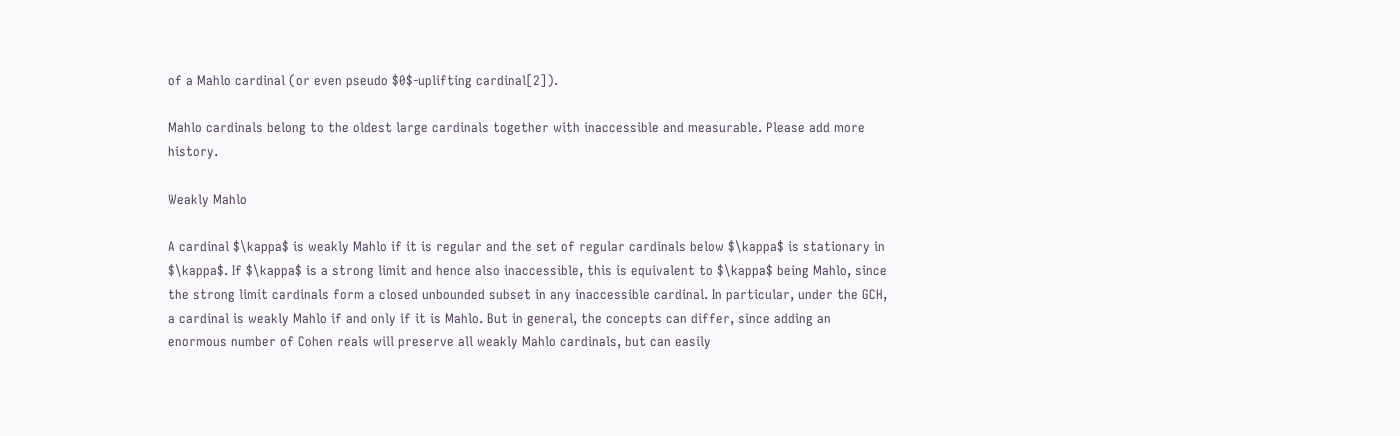of a Mahlo cardinal (or even pseudo $0$-uplifting cardinal[2]).

Mahlo cardinals belong to the oldest large cardinals together with inaccessible and measurable. Please add more history.

Weakly Mahlo

A cardinal $\kappa$ is weakly Mahlo if it is regular and the set of regular cardinals below $\kappa$ is stationary in $\kappa$. If $\kappa$ is a strong limit and hence also inaccessible, this is equivalent to $\kappa$ being Mahlo, since the strong limit cardinals form a closed unbounded subset in any inaccessible cardinal. In particular, under the GCH, a cardinal is weakly Mahlo if and only if it is Mahlo. But in general, the concepts can differ, since adding an enormous number of Cohen reals will preserve all weakly Mahlo cardinals, but can easily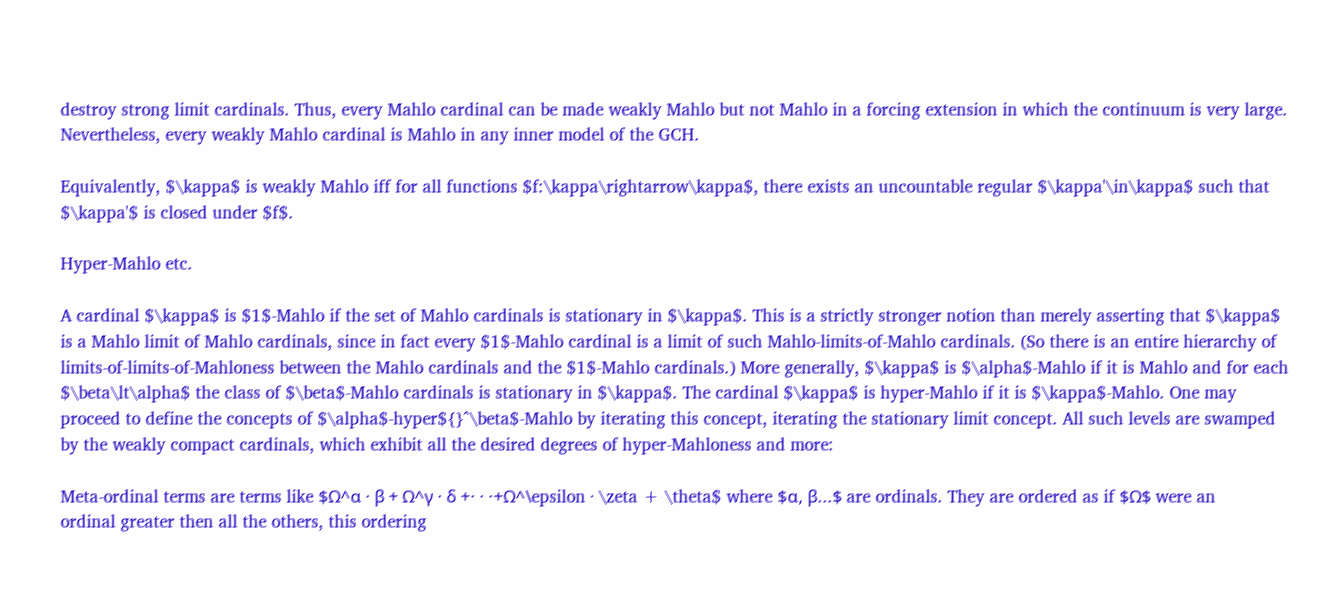destroy strong limit cardinals. Thus, every Mahlo cardinal can be made weakly Mahlo but not Mahlo in a forcing extension in which the continuum is very large. Nevertheless, every weakly Mahlo cardinal is Mahlo in any inner model of the GCH.

Equivalently, $\kappa$ is weakly Mahlo iff for all functions $f:\kappa\rightarrow\kappa$, there exists an uncountable regular $\kappa'\in\kappa$ such that $\kappa'$ is closed under $f$.

Hyper-Mahlo etc.

A cardinal $\kappa$ is $1$-Mahlo if the set of Mahlo cardinals is stationary in $\kappa$. This is a strictly stronger notion than merely asserting that $\kappa$ is a Mahlo limit of Mahlo cardinals, since in fact every $1$-Mahlo cardinal is a limit of such Mahlo-limits-of-Mahlo cardinals. (So there is an entire hierarchy of limits-of-limits-of-Mahloness between the Mahlo cardinals and the $1$-Mahlo cardinals.) More generally, $\kappa$ is $\alpha$-Mahlo if it is Mahlo and for each $\beta\lt\alpha$ the class of $\beta$-Mahlo cardinals is stationary in $\kappa$. The cardinal $\kappa$ is hyper-Mahlo if it is $\kappa$-Mahlo. One may proceed to define the concepts of $\alpha$-hyper${}^\beta$-Mahlo by iterating this concept, iterating the stationary limit concept. All such levels are swamped by the weakly compact cardinals, which exhibit all the desired degrees of hyper-Mahloness and more:

Meta-ordinal terms are terms like $Ω^α · β + Ω^γ · δ +· · ·+Ω^\epsilon · \zeta + \theta$ where $α, β...$ are ordinals. They are ordered as if $Ω$ were an ordinal greater then all the others, this ordering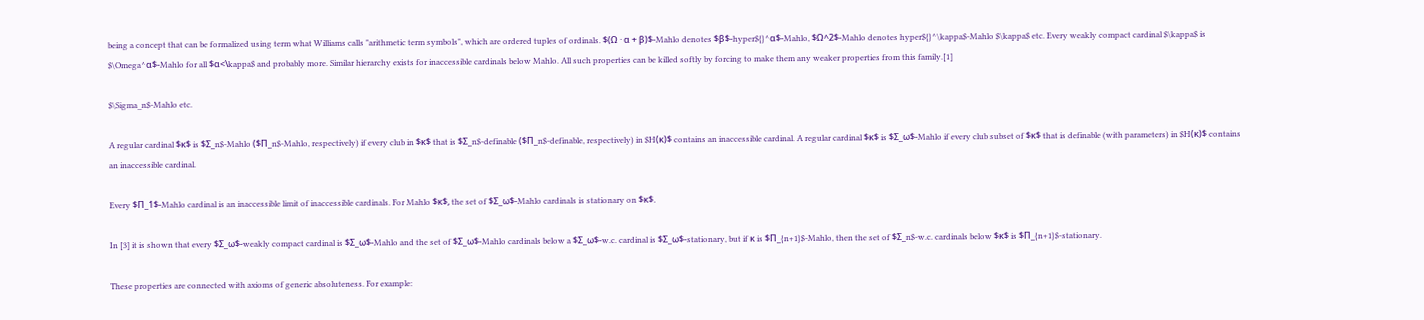being a concept that can be formalized using term what Williams calls "arithmetic term symbols", which are ordered tuples of ordinals. $(Ω · α + β)$-Mahlo denotes $β$-hyper${}^α$-Mahlo, $Ω^2$-Mahlo denotes hyper${}^\kappa$-Mahlo $\kappa$ etc. Every weakly compact cardinal $\kappa$ is $\Omega^α$-Mahlo for all $α<\kappa$ and probably more. Similar hierarchy exists for inaccessible cardinals below Mahlo. All such properties can be killed softly by forcing to make them any weaker properties from this family.[1]

$\Sigma_n$-Mahlo etc.

A regular cardinal $κ$ is $Σ_n$-Mahlo ($Π_n$-Mahlo, respectively) if every club in $κ$ that is $Σ_n$-definable ($Π_n$-definable, respectively) in $H(κ)$ contains an inaccessible cardinal. A regular cardinal $κ$ is $Σ_ω$-Mahlo if every club subset of $κ$ that is definable (with parameters) in $H(κ)$ contains an inaccessible cardinal.

Every $Π_1$-Mahlo cardinal is an inaccessible limit of inaccessible cardinals. For Mahlo $κ$, the set of $Σ_ω$-Mahlo cardinals is stationary on $κ$.

In [3] it is shown that every $Σ_ω$-weakly compact cardinal is $Σ_ω$-Mahlo and the set of $Σ_ω$-Mahlo cardinals below a $Σ_ω$-w.c. cardinal is $Σ_ω$-stationary, but if κ is $Π_{n+1}$-Mahlo, then the set of $Σ_n$-w.c. cardinals below $κ$ is $Π_{n+1}$-stationary.

These properties are connected with axioms of generic absoluteness. For example: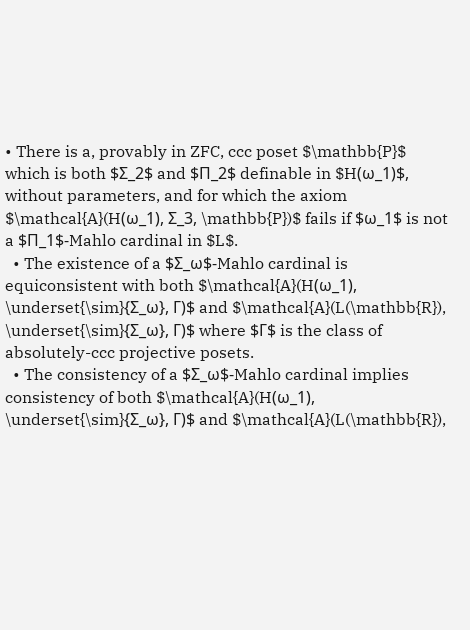• There is a, provably in ZFC, ccc poset $\mathbb{P}$ which is both $Σ_2$ and $Π_2$ definable in $H(ω_1)$, without parameters, and for which the axiom $\mathcal{A}(H(ω_1), Σ_3, \mathbb{P})$ fails if $ω_1$ is not a $Π_1$-Mahlo cardinal in $L$.
  • The existence of a $Σ_ω$-Mahlo cardinal is equiconsistent with both $\mathcal{A}(H(ω_1), \underset{\sim}{Σ_ω}, Γ)$ and $\mathcal{A}(L(\mathbb{R}), \underset{\sim}{Σ_ω}, Γ)$ where $Γ$ is the class of absolutely-ccc projective posets.
  • The consistency of a $Σ_ω$-Mahlo cardinal implies consistency of both $\mathcal{A}(H(ω_1), \underset{\sim}{Σ_ω}, Γ)$ and $\mathcal{A}(L(\mathbb{R}),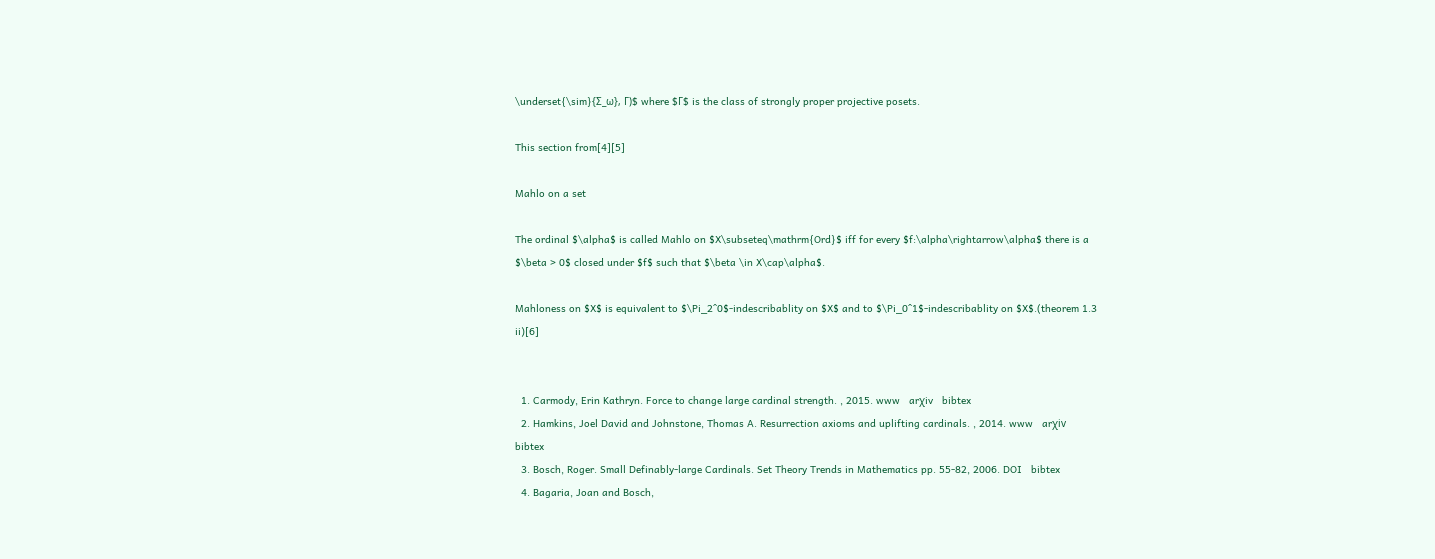\underset{\sim}{Σ_ω}, Γ)$ where $Γ$ is the class of strongly proper projective posets.

This section from[4][5]

Mahlo on a set

The ordinal $\alpha$ is called Mahlo on $X\subseteq\mathrm{Ord}$ iff for every $f:\alpha\rightarrow\alpha$ there is a $\beta > 0$ closed under $f$ such that $\beta \in X\cap\alpha$.

Mahloness on $X$ is equivalent to $\Pi_2^0$-indescribablity on $X$ and to $\Pi_0^1$-indescribablity on $X$.(theorem 1.3 ii)[6]


  1. Carmody, Erin Kathryn. Force to change large cardinal strength. , 2015. www   arχiv   bibtex
  2. Hamkins, Joel David and Johnstone, Thomas A. Resurrection axioms and uplifting cardinals. , 2014. www   arχiv   bibtex
  3. Bosch, Roger. Small Definably-large Cardinals. Set Theory Trends in Mathematics pp. 55-82, 2006. DOI   bibtex
  4. Bagaria, Joan and Bosch,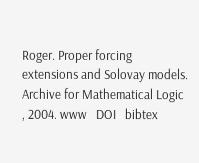Roger. Proper forcing extensions and Solovay models. Archive for Mathematical Logic , 2004. www   DOI   bibtex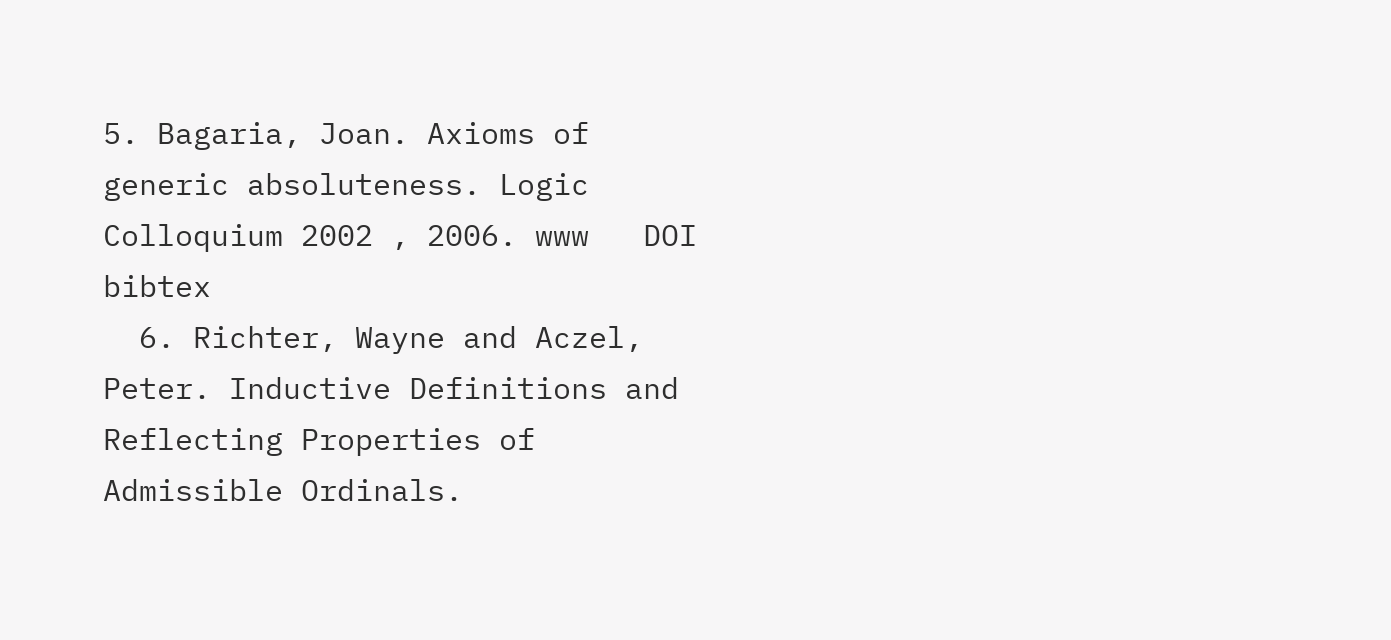5. Bagaria, Joan. Axioms of generic absoluteness. Logic Colloquium 2002 , 2006. www   DOI   bibtex
  6. Richter, Wayne and Aczel, Peter. Inductive Definitions and Reflecting Properties of Admissible Ordinals.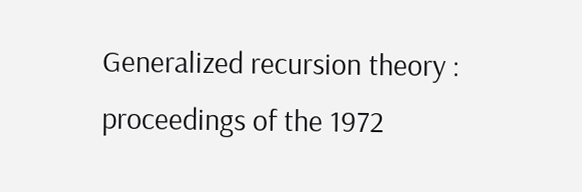Generalized recursion theory : proceedings of the 1972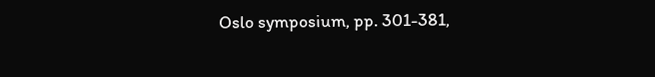Oslo symposium, pp. 301-381,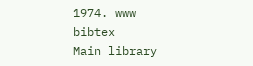1974. www   bibtex
Main library